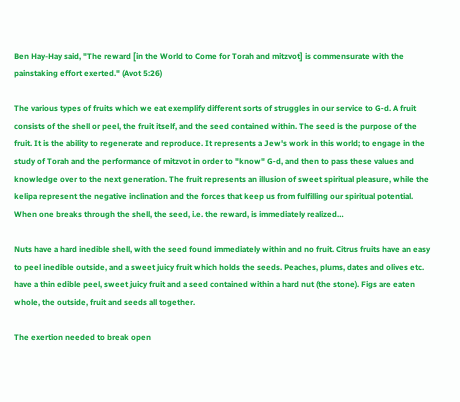Ben Hay-Hay said, "The reward [in the World to Come for Torah and mitzvot] is commensurate with the painstaking effort exerted." (Avot 5:26)

The various types of fruits which we eat exemplify different sorts of struggles in our service to G‑d. A fruit consists of the shell or peel, the fruit itself, and the seed contained within. The seed is the purpose of the fruit. It is the ability to regenerate and reproduce. It represents a Jew's work in this world; to engage in the study of Torah and the performance of mitzvot in order to "know" G‑d, and then to pass these values and knowledge over to the next generation. The fruit represents an illusion of sweet spiritual pleasure, while the kelipa represent the negative inclination and the forces that keep us from fulfilling our spiritual potential. When one breaks through the shell, the seed, i.e. the reward, is immediately realized…

Nuts have a hard inedible shell, with the seed found immediately within and no fruit. Citrus fruits have an easy to peel inedible outside, and a sweet juicy fruit which holds the seeds. Peaches, plums, dates and olives etc. have a thin edible peel, sweet juicy fruit and a seed contained within a hard nut (the stone). Figs are eaten whole, the outside, fruit and seeds all together.

The exertion needed to break open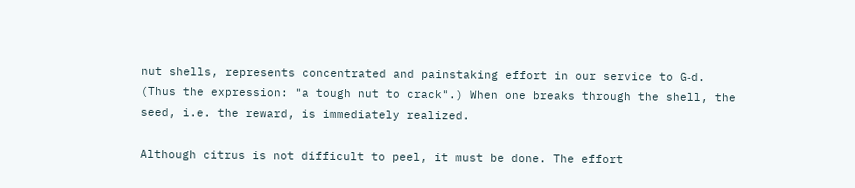nut shells, represents concentrated and painstaking effort in our service to G‑d. (Thus the expression: "a tough nut to crack".) When one breaks through the shell, the seed, i.e. the reward, is immediately realized.

Although citrus is not difficult to peel, it must be done. The effort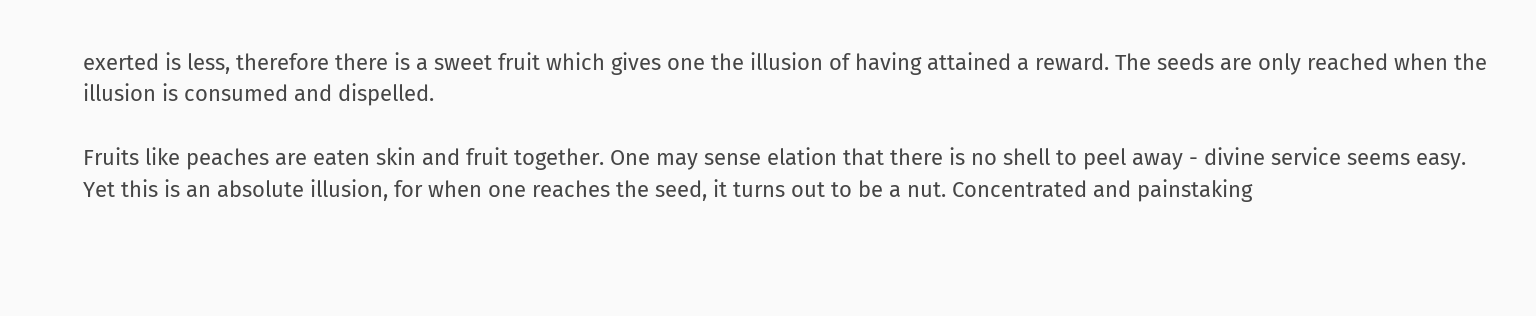exerted is less, therefore there is a sweet fruit which gives one the illusion of having attained a reward. The seeds are only reached when the illusion is consumed and dispelled.

Fruits like peaches are eaten skin and fruit together. One may sense elation that there is no shell to peel away - divine service seems easy. Yet this is an absolute illusion, for when one reaches the seed, it turns out to be a nut. Concentrated and painstaking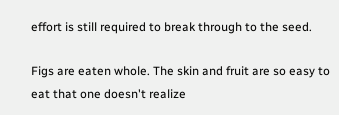effort is still required to break through to the seed.

Figs are eaten whole. The skin and fruit are so easy to eat that one doesn't realize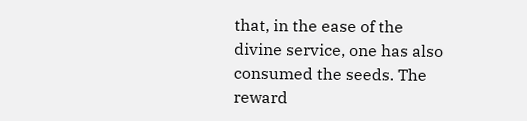that, in the ease of the divine service, one has also consumed the seeds. The reward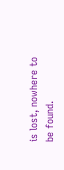is lost, nowhere to be found.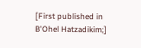[First published in B'Ohel Hatzadikim;]